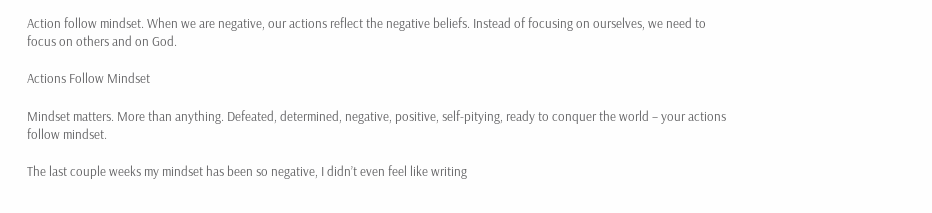Action follow mindset. When we are negative, our actions reflect the negative beliefs. Instead of focusing on ourselves, we need to focus on others and on God.

Actions Follow Mindset

Mindset matters. More than anything. Defeated, determined, negative, positive, self-pitying, ready to conquer the world – your actions follow mindset.

The last couple weeks my mindset has been so negative, I didn’t even feel like writing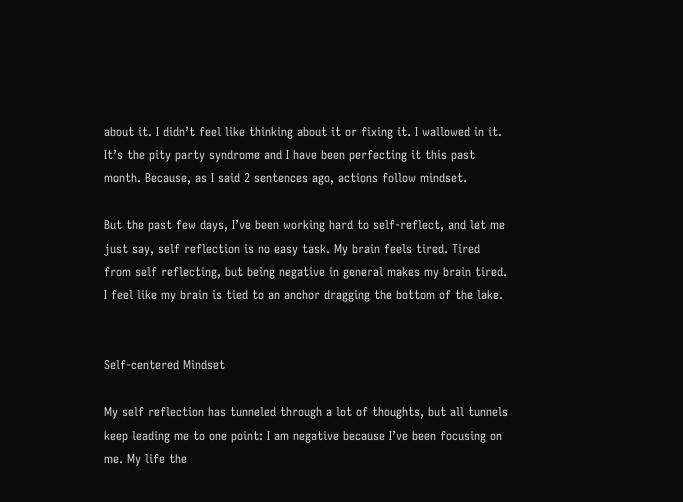about it. I didn’t feel like thinking about it or fixing it. I wallowed in it. It’s the pity party syndrome and I have been perfecting it this past month. Because, as I said 2 sentences ago, actions follow mindset.

But the past few days, I’ve been working hard to self-reflect, and let me just say, self reflection is no easy task. My brain feels tired. Tired from self reflecting, but being negative in general makes my brain tired. I feel like my brain is tied to an anchor dragging the bottom of the lake.


Self-centered Mindset

My self reflection has tunneled through a lot of thoughts, but all tunnels keep leading me to one point: I am negative because I’ve been focusing on me. My life the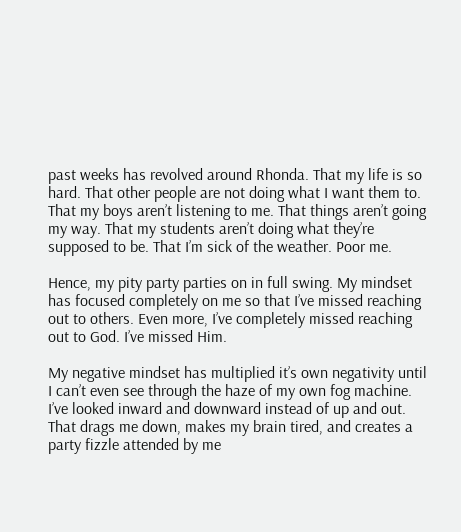past weeks has revolved around Rhonda. That my life is so hard. That other people are not doing what I want them to. That my boys aren’t listening to me. That things aren’t going my way. That my students aren’t doing what they’re supposed to be. That I’m sick of the weather. Poor me.

Hence, my pity party parties on in full swing. My mindset has focused completely on me so that I’ve missed reaching out to others. Even more, I’ve completely missed reaching out to God. I’ve missed Him.

My negative mindset has multiplied it’s own negativity until I can’t even see through the haze of my own fog machine. I’ve looked inward and downward instead of up and out. That drags me down, makes my brain tired, and creates a party fizzle attended by me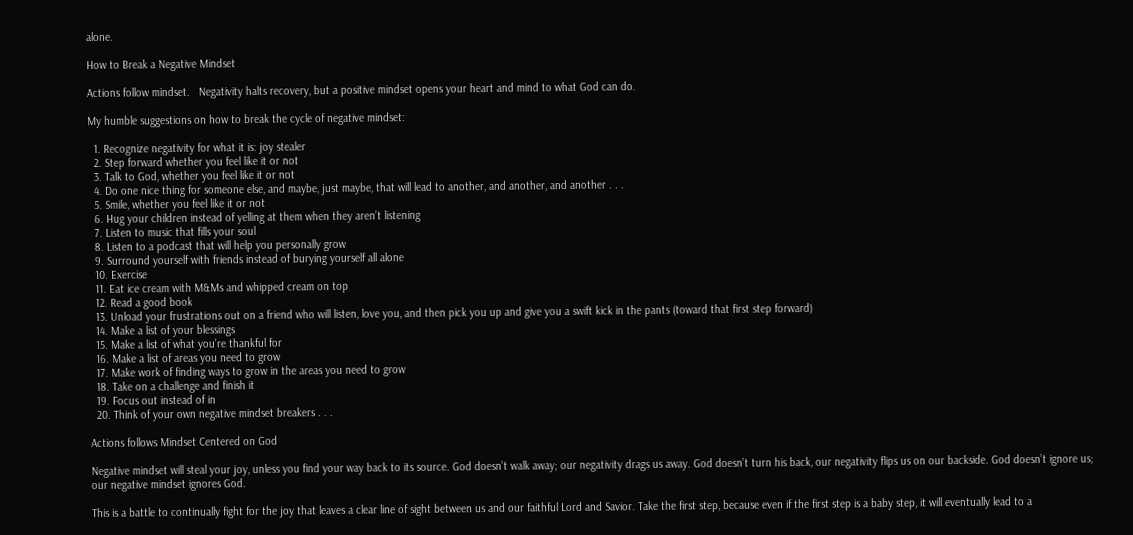alone.

How to Break a Negative Mindset

Actions follow mindset.   Negativity halts recovery, but a positive mindset opens your heart and mind to what God can do.

My humble suggestions on how to break the cycle of negative mindset:

  1. Recognize negativity for what it is: joy stealer
  2. Step forward whether you feel like it or not
  3. Talk to God, whether you feel like it or not
  4. Do one nice thing for someone else, and maybe, just maybe, that will lead to another, and another, and another . . .
  5. Smile, whether you feel like it or not
  6. Hug your children instead of yelling at them when they aren’t listening
  7. Listen to music that fills your soul
  8. Listen to a podcast that will help you personally grow
  9. Surround yourself with friends instead of burying yourself all alone
  10. Exercise
  11. Eat ice cream with M&Ms and whipped cream on top
  12. Read a good book
  13. Unload your frustrations out on a friend who will listen, love you, and then pick you up and give you a swift kick in the pants (toward that first step forward)
  14. Make a list of your blessings
  15. Make a list of what you’re thankful for
  16. Make a list of areas you need to grow
  17. Make work of finding ways to grow in the areas you need to grow
  18. Take on a challenge and finish it
  19. Focus out instead of in
  20. Think of your own negative mindset breakers . . .

Actions follows Mindset Centered on God

Negative mindset will steal your joy, unless you find your way back to its source. God doesn’t walk away; our negativity drags us away. God doesn’t turn his back, our negativity flips us on our backside. God doesn’t ignore us; our negative mindset ignores God.

This is a battle to continually fight for the joy that leaves a clear line of sight between us and our faithful Lord and Savior. Take the first step, because even if the first step is a baby step, it will eventually lead to a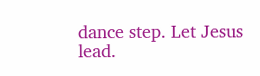dance step. Let Jesus lead.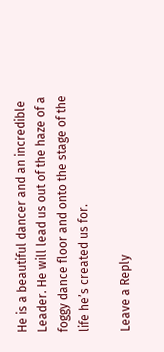He is a beautiful dancer and an incredible Leader. He will lead us out of the haze of a foggy dance floor and onto the stage of the life he’s created us for.

Leave a Reply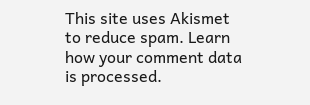This site uses Akismet to reduce spam. Learn how your comment data is processed.